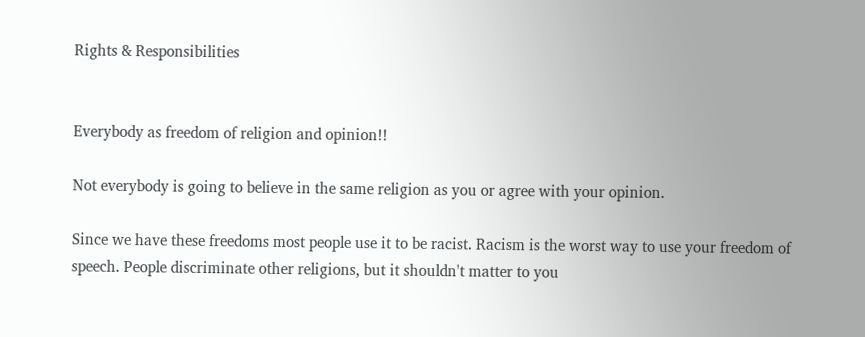Rights & Responsibilities


Everybody as freedom of religion and opinion!!

Not everybody is going to believe in the same religion as you or agree with your opinion.

Since we have these freedoms most people use it to be racist. Racism is the worst way to use your freedom of speech. People discriminate other religions, but it shouldn't matter to you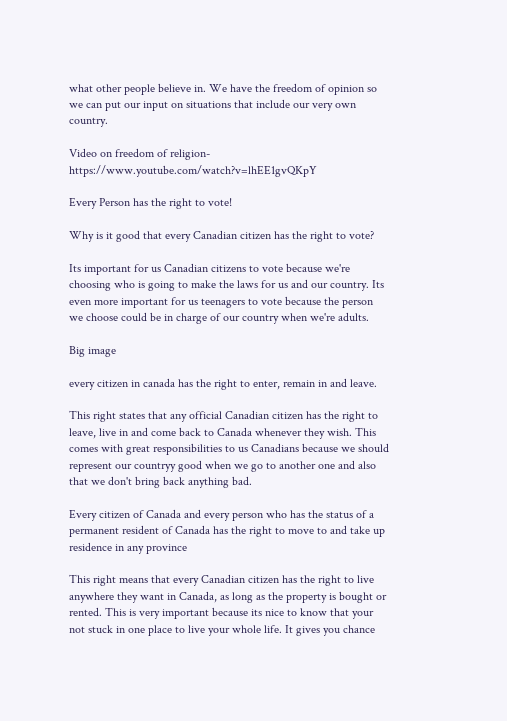what other people believe in. We have the freedom of opinion so we can put our input on situations that include our very own country.

Video on freedom of religion- https://www.youtube.com/watch?v=lhEE1gvQKpY

Every Person has the right to vote!

Why is it good that every Canadian citizen has the right to vote?

Its important for us Canadian citizens to vote because we're choosing who is going to make the laws for us and our country. Its even more important for us teenagers to vote because the person we choose could be in charge of our country when we're adults.

Big image

every citizen in canada has the right to enter, remain in and leave.

This right states that any official Canadian citizen has the right to leave, live in and come back to Canada whenever they wish. This comes with great responsibilities to us Canadians because we should represent our countryy good when we go to another one and also that we don't bring back anything bad.

Every citizen of Canada and every person who has the status of a permanent resident of Canada has the right to move to and take up residence in any province

This right means that every Canadian citizen has the right to live anywhere they want in Canada, as long as the property is bought or rented. This is very important because its nice to know that your not stuck in one place to live your whole life. It gives you chance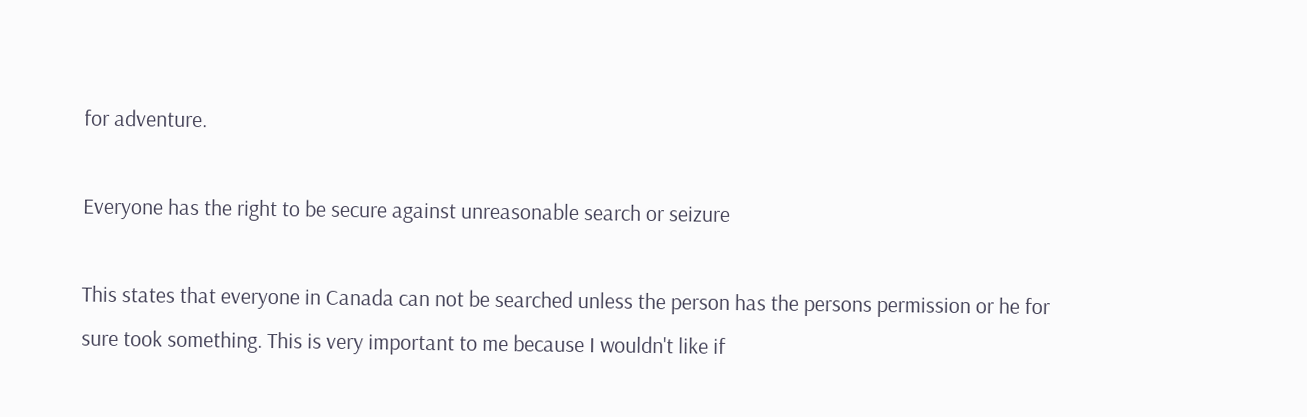for adventure.

Everyone has the right to be secure against unreasonable search or seizure

This states that everyone in Canada can not be searched unless the person has the persons permission or he for sure took something. This is very important to me because I wouldn't like if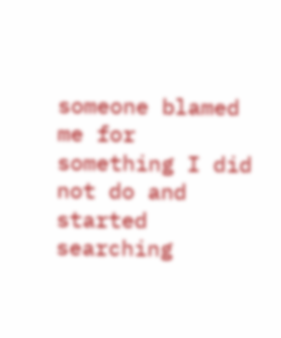someone blamed me for something I did not do and started searching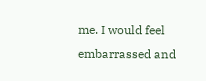me. I would feel embarrassed and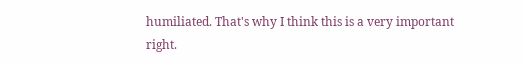humiliated. That's why I think this is a very important right.